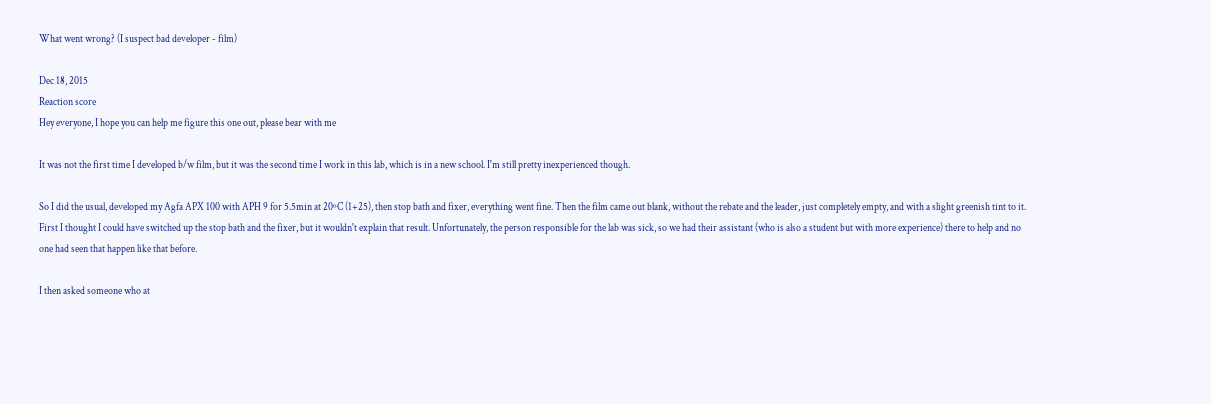What went wrong? (I suspect bad developer - film)

Dec 18, 2015
Reaction score
Hey everyone, I hope you can help me figure this one out, please bear with me

It was not the first time I developed b/w film, but it was the second time I work in this lab, which is in a new school. I'm still pretty inexperienced though.

So I did the usual, developed my Agfa APX 100 with APH 9 for 5.5min at 20ºC (1+25), then stop bath and fixer, everything went fine. Then the film came out blank, without the rebate and the leader, just completely empty, and with a slight greenish tint to it. First I thought I could have switched up the stop bath and the fixer, but it wouldn't explain that result. Unfortunately, the person responsible for the lab was sick, so we had their assistant (who is also a student but with more experience) there to help and no one had seen that happen like that before.

I then asked someone who at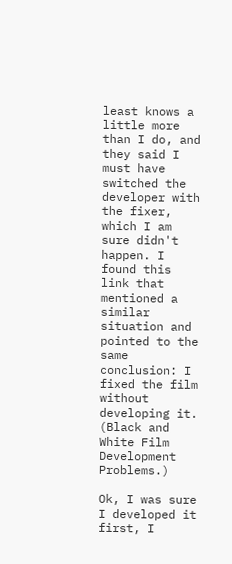least knows a little more than I do, and they said I must have switched the developer with the fixer, which I am sure didn't happen. I found this link that mentioned a similar situation and pointed to the same conclusion: I fixed the film without developing it. (Black and White Film Development Problems.)

Ok, I was sure I developed it first, I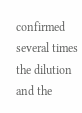confirmed several times the dilution and the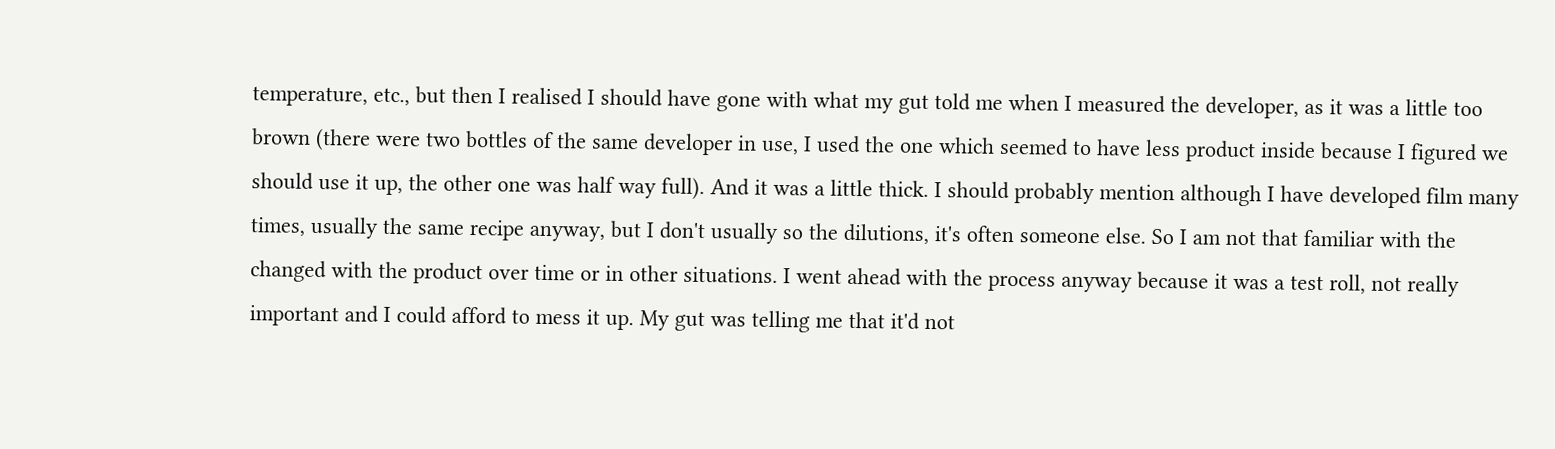temperature, etc., but then I realised I should have gone with what my gut told me when I measured the developer, as it was a little too brown (there were two bottles of the same developer in use, I used the one which seemed to have less product inside because I figured we should use it up, the other one was half way full). And it was a little thick. I should probably mention although I have developed film many times, usually the same recipe anyway, but I don't usually so the dilutions, it's often someone else. So I am not that familiar with the changed with the product over time or in other situations. I went ahead with the process anyway because it was a test roll, not really important and I could afford to mess it up. My gut was telling me that it'd not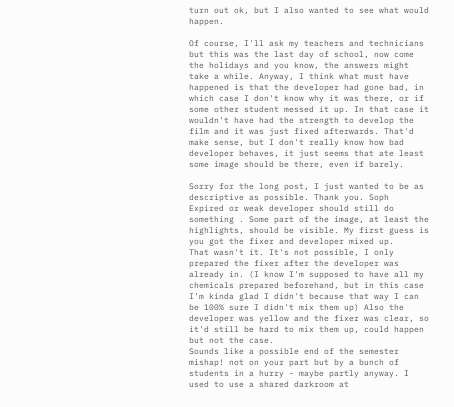turn out ok, but I also wanted to see what would happen.

Of course, I'll ask my teachers and technicians but this was the last day of school, now come the holidays and you know, the answers might take a while. Anyway, I think what must have happened is that the developer had gone bad, in which case I don't know why it was there, or if some other student messed it up. In that case it wouldn't have had the strength to develop the film and it was just fixed afterwards. That'd make sense, but I don't really know how bad developer behaves, it just seems that ate least some image should be there, even if barely.

Sorry for the long post, I just wanted to be as descriptive as possible. Thank you. Soph
Expired or weak developer should still do something . Some part of the image, at least the highlights, should be visible. My first guess is you got the fixer and developer mixed up.
That wasn't it. It's not possible, I only prepared the fixer after the developer was already in. (I know I'm supposed to have all my chemicals prepared beforehand, but in this case I'm kinda glad I didn't because that way I can be 100% sure I didn't mix them up) Also the developer was yellow and the fixer was clear, so it'd still be hard to mix them up, could happen but not the case.
Sounds like a possible end of the semester mishap! not on your part but by a bunch of students in a hurry - maybe partly anyway. I used to use a shared darkroom at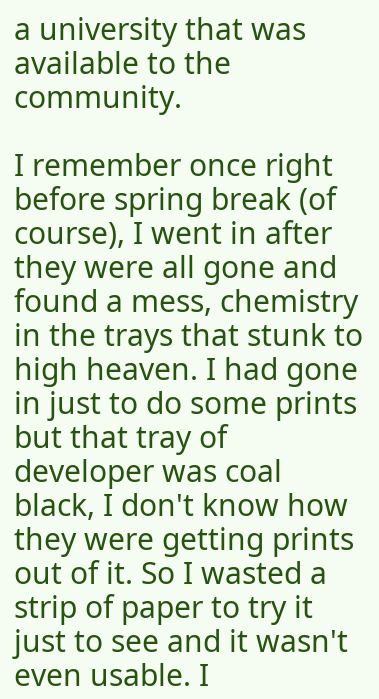a university that was available to the community.

I remember once right before spring break (of course), I went in after they were all gone and found a mess, chemistry in the trays that stunk to high heaven. I had gone in just to do some prints but that tray of developer was coal black, I don't know how they were getting prints out of it. So I wasted a strip of paper to try it just to see and it wasn't even usable. I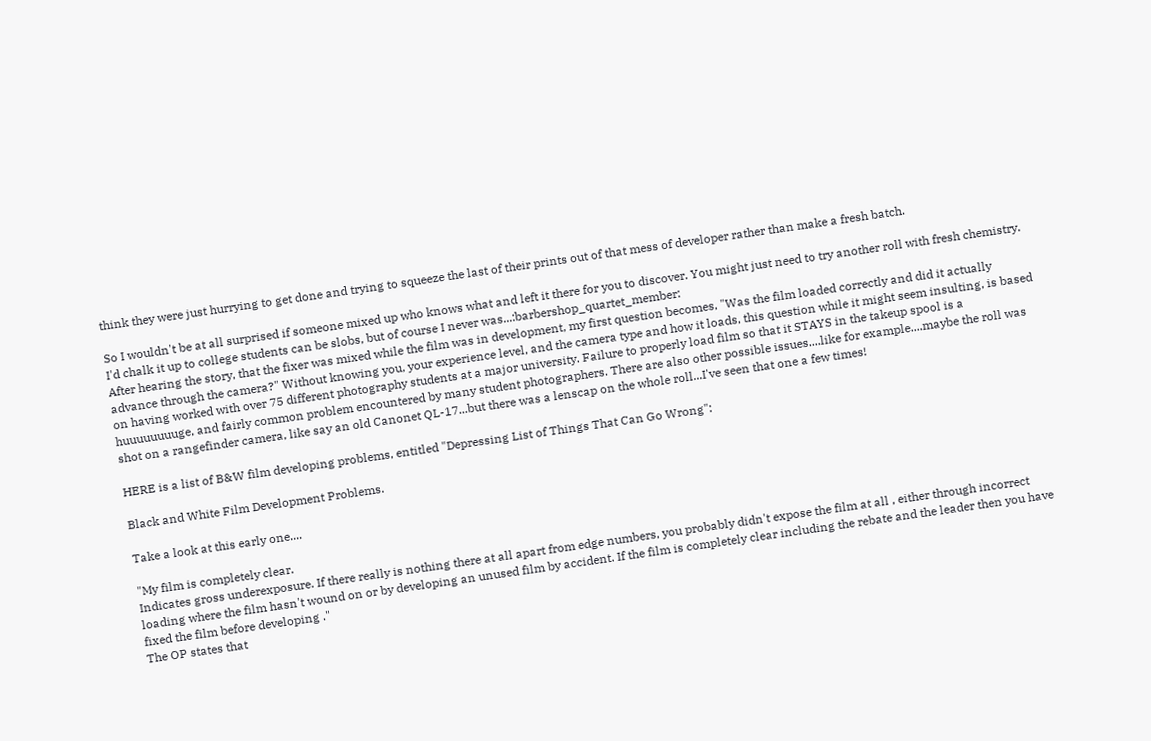think they were just hurrying to get done and trying to squeeze the last of their prints out of that mess of developer rather than make a fresh batch.

So I wouldn't be at all surprised if someone mixed up who knows what and left it there for you to discover. You might just need to try another roll with fresh chemistry. I'd chalk it up to college students can be slobs, but of course I never was...:barbershop_quartet_member:
After hearing the story, that the fixer was mixed while the film was in development, my first question becomes, "Was the film loaded correctly and did it actually advance through the camera?" Without knowing you, your experience level, and the camera type and how it loads, this question while it might seem insulting, is based on having worked with over 75 different photography students at a major university. Failure to properly load film so that it STAYS in the takeup spool is a huuuuuuuuge, and fairly common problem encountered by many student photographers. There are also other possible issues....like for example....maybe the roll was shot on a rangefinder camera, like say an old Canonet QL-17...but there was a lenscap on the whole roll...I've seen that one a few times!

HERE is a list of B&W film developing problems, entitled "Depressing List of Things That Can Go Wrong":

Black and White Film Development Problems.

Take a look at this early one....

"My film is completely clear.
Indicates gross underexposure. If there really is nothing there at all apart from edge numbers, you probably didn't expose the film at all , either through incorrect loading where the film hasn't wound on or by developing an unused film by accident. If the film is completely clear including the rebate and the leader then you have fixed the film before developing ."
The OP states that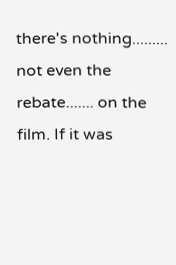there's nothing......... not even the rebate....... on the film. If it was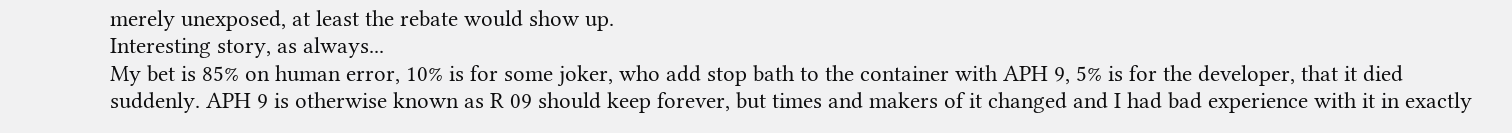merely unexposed, at least the rebate would show up.
Interesting story, as always...
My bet is 85% on human error, 10% is for some joker, who add stop bath to the container with APH 9, 5% is for the developer, that it died suddenly. APH 9 is otherwise known as R 09 should keep forever, but times and makers of it changed and I had bad experience with it in exactly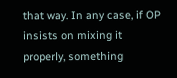that way. In any case, if OP insists on mixing it properly, something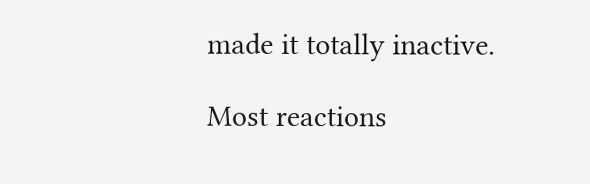made it totally inactive.

Most reactions